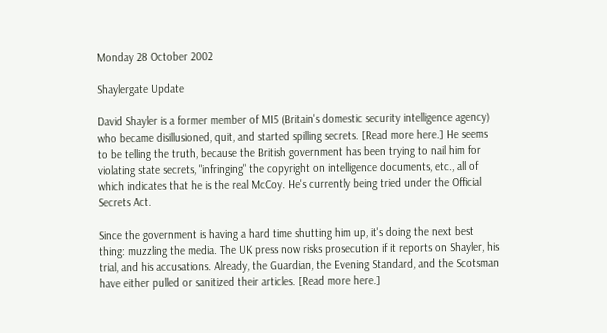Monday 28 October 2002

Shaylergate Update

David Shayler is a former member of MI5 (Britain's domestic security intelligence agency) who became disillusioned, quit, and started spilling secrets. [Read more here.] He seems to be telling the truth, because the British government has been trying to nail him for violating state secrets, "infringing" the copyright on intelligence documents, etc., all of which indicates that he is the real McCoy. He's currently being tried under the Official Secrets Act.

Since the government is having a hard time shutting him up, it's doing the next best thing: muzzling the media. The UK press now risks prosecution if it reports on Shayler, his trial, and his accusations. Already, the Guardian, the Evening Standard, and the Scotsman have either pulled or sanitized their articles. [Read more here.]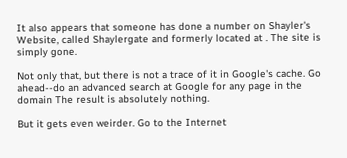It also appears that someone has done a number on Shayler's Website, called Shaylergate and formerly located at . The site is simply gone.

Not only that, but there is not a trace of it in Google's cache. Go ahead--do an advanced search at Google for any page in the domain The result is absolutely nothing.

But it gets even weirder. Go to the Internet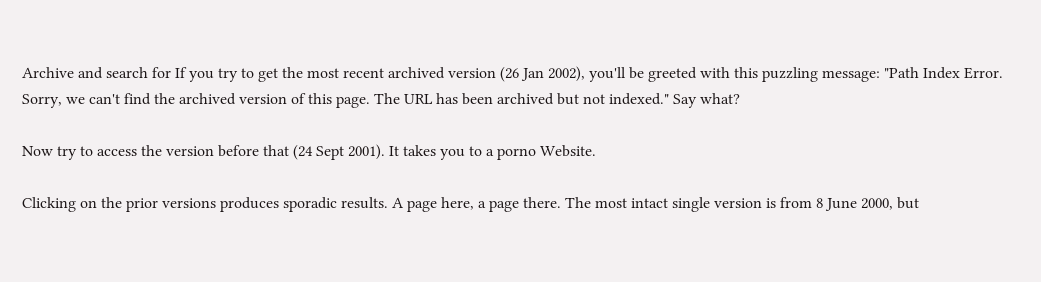Archive and search for If you try to get the most recent archived version (26 Jan 2002), you'll be greeted with this puzzling message: "Path Index Error. Sorry, we can't find the archived version of this page. The URL has been archived but not indexed." Say what?

Now try to access the version before that (24 Sept 2001). It takes you to a porno Website.

Clicking on the prior versions produces sporadic results. A page here, a page there. The most intact single version is from 8 June 2000, but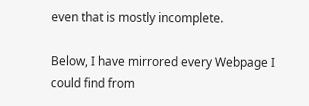even that is mostly incomplete.

Below, I have mirrored every Webpage I could find from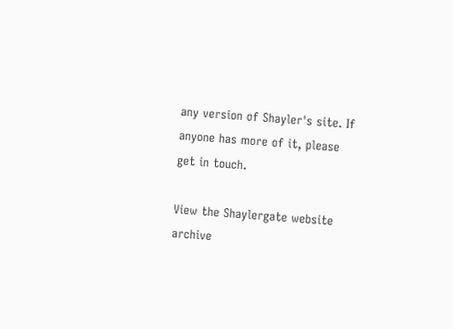any version of Shayler's site. If anyone has more of it, please get in touch.

View the Shaylergate website archive